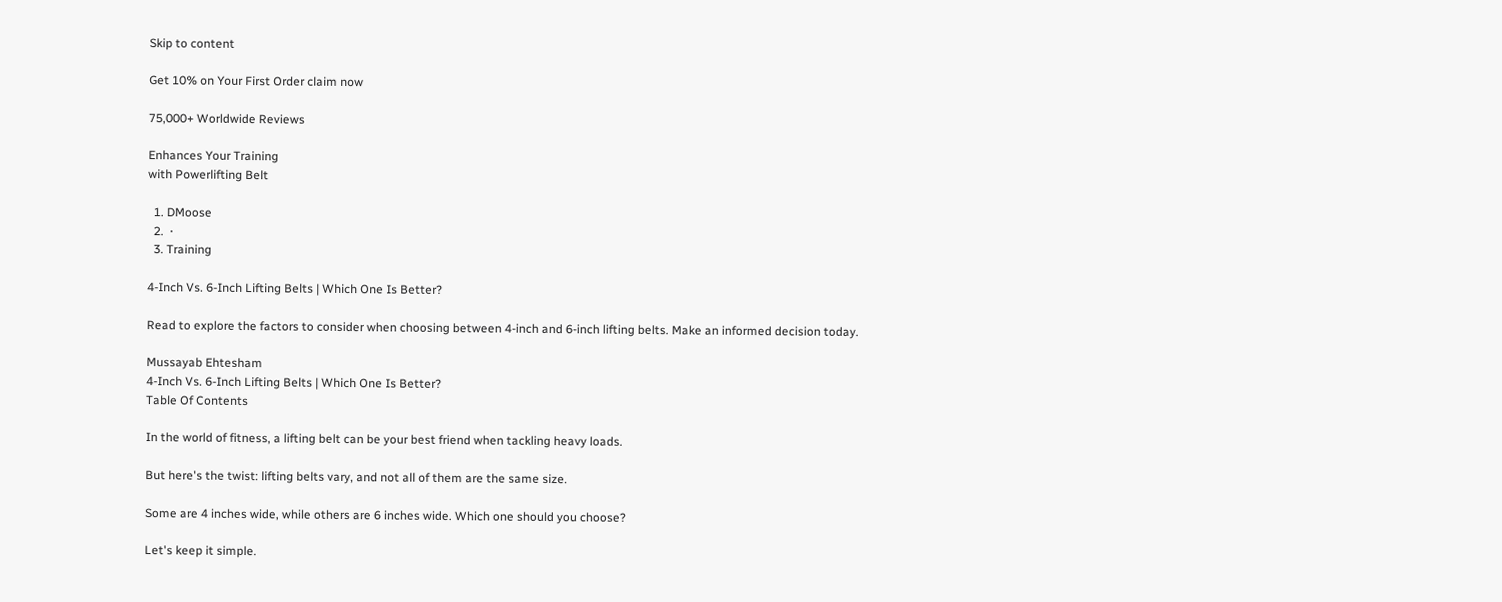Skip to content

Get 10% on Your First Order claim now

75,000+ Worldwide Reviews

Enhances Your Training
with Powerlifting Belt

  1. DMoose
  2.  ⋅
  3. Training

4-Inch Vs. 6-Inch Lifting Belts | Which One Is Better?

Read to explore the factors to consider when choosing between 4-inch and 6-inch lifting belts. Make an informed decision today.

Mussayab Ehtesham
4-Inch Vs. 6-Inch Lifting Belts | Which One Is Better?
Table Of Contents

In the world of fitness, a lifting belt can be your best friend when tackling heavy loads.

But here's the twist: lifting belts vary, and not all of them are the same size.

Some are 4 inches wide, while others are 6 inches wide. Which one should you choose?

Let's keep it simple.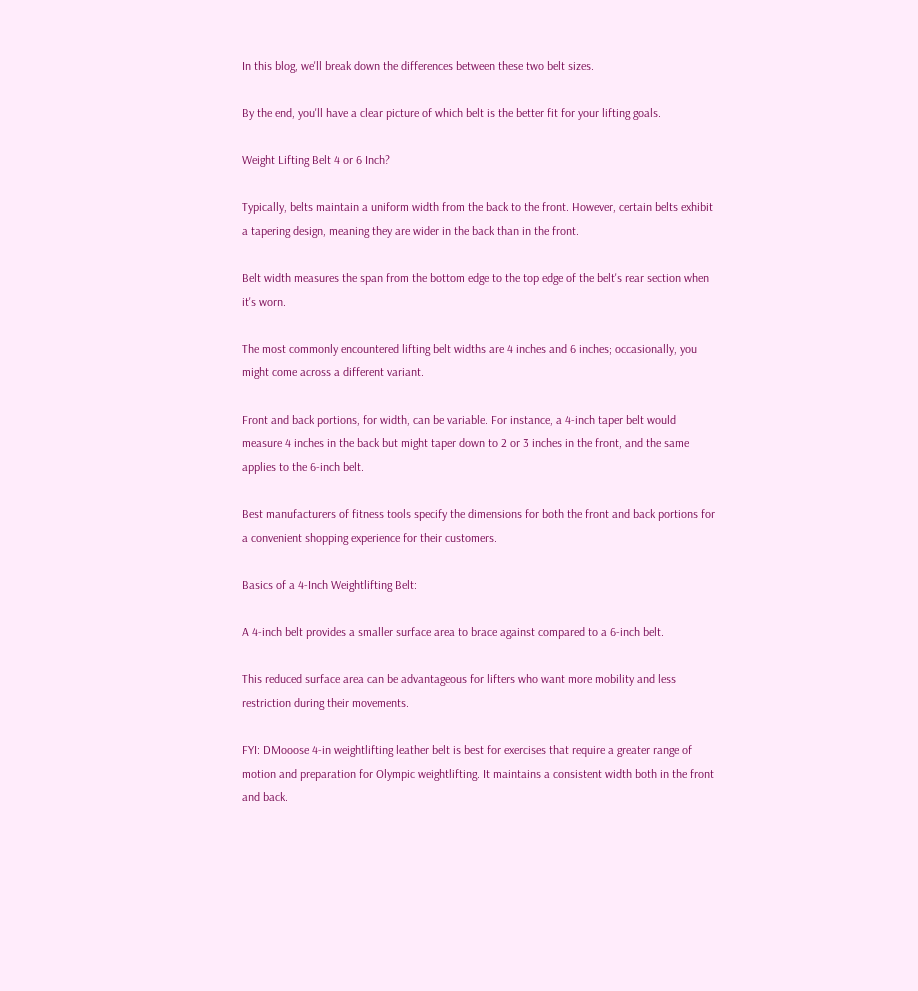In this blog, we'll break down the differences between these two belt sizes.

By the end, you'll have a clear picture of which belt is the better fit for your lifting goals.

Weight Lifting Belt 4 or 6 Inch?

Typically, belts maintain a uniform width from the back to the front. However, certain belts exhibit a tapering design, meaning they are wider in the back than in the front.

Belt width measures the span from the bottom edge to the top edge of the belt's rear section when it's worn.

The most commonly encountered lifting belt widths are 4 inches and 6 inches; occasionally, you might come across a different variant.

Front and back portions, for width, can be variable. For instance, a 4-inch taper belt would measure 4 inches in the back but might taper down to 2 or 3 inches in the front, and the same applies to the 6-inch belt.

Best manufacturers of fitness tools specify the dimensions for both the front and back portions for a convenient shopping experience for their customers.

Basics of a 4-Inch Weightlifting Belt:

A 4-inch belt provides a smaller surface area to brace against compared to a 6-inch belt.

This reduced surface area can be advantageous for lifters who want more mobility and less restriction during their movements.

FYI: DMooose 4-in weightlifting leather belt is best for exercises that require a greater range of motion and preparation for Olympic weightlifting. It maintains a consistent width both in the front and back.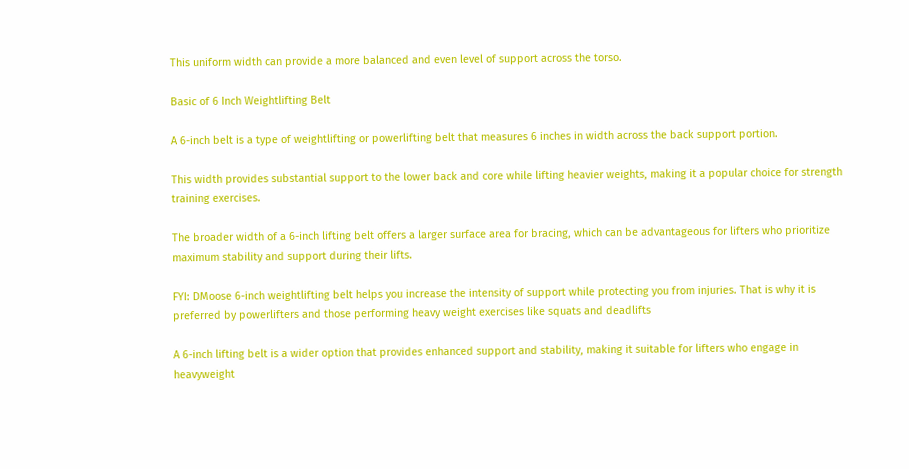This uniform width can provide a more balanced and even level of support across the torso.

Basic of 6 Inch Weightlifting Belt

A 6-inch belt is a type of weightlifting or powerlifting belt that measures 6 inches in width across the back support portion.

This width provides substantial support to the lower back and core while lifting heavier weights, making it a popular choice for strength training exercises.

The broader width of a 6-inch lifting belt offers a larger surface area for bracing, which can be advantageous for lifters who prioritize maximum stability and support during their lifts.

FYI: DMoose 6-inch weightlifting belt helps you increase the intensity of support while protecting you from injuries. That is why it is preferred by powerlifters and those performing heavy weight exercises like squats and deadlifts

A 6-inch lifting belt is a wider option that provides enhanced support and stability, making it suitable for lifters who engage in heavyweight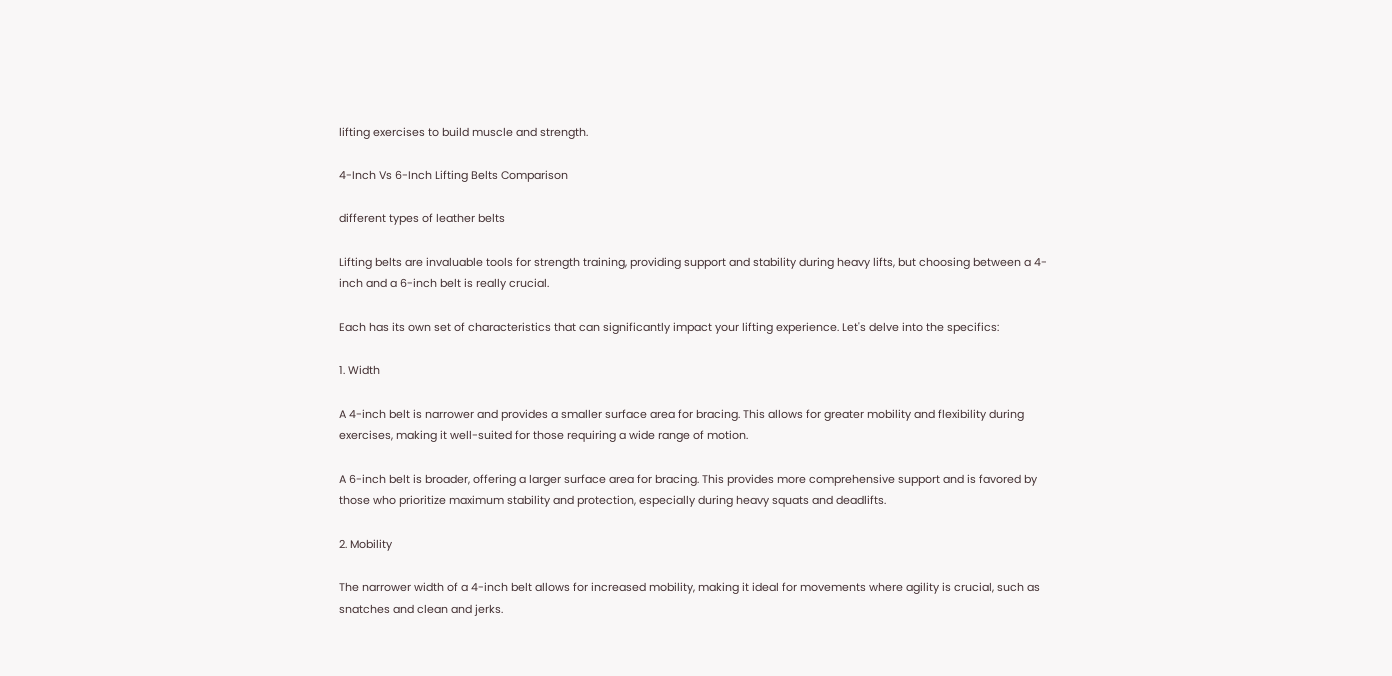lifting exercises to build muscle and strength.

4-Inch Vs 6-Inch Lifting Belts Comparison

different types of leather belts

Lifting belts are invaluable tools for strength training, providing support and stability during heavy lifts, but choosing between a 4-inch and a 6-inch belt is really crucial.

Each has its own set of characteristics that can significantly impact your lifting experience. Let's delve into the specifics:

1. Width

A 4-inch belt is narrower and provides a smaller surface area for bracing. This allows for greater mobility and flexibility during exercises, making it well-suited for those requiring a wide range of motion.

A 6-inch belt is broader, offering a larger surface area for bracing. This provides more comprehensive support and is favored by those who prioritize maximum stability and protection, especially during heavy squats and deadlifts.

2. Mobility

The narrower width of a 4-inch belt allows for increased mobility, making it ideal for movements where agility is crucial, such as snatches and clean and jerks.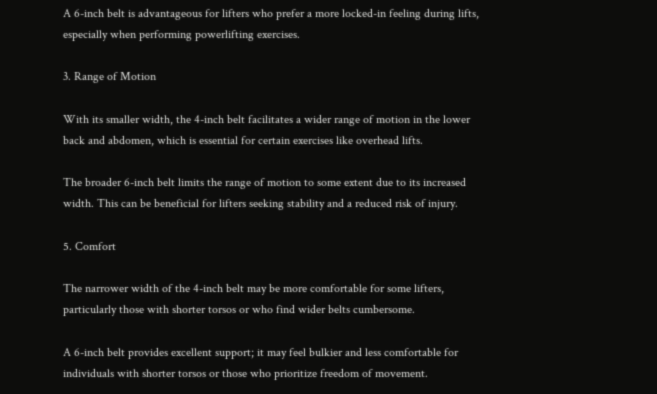A 6-inch belt is advantageous for lifters who prefer a more locked-in feeling during lifts, especially when performing powerlifting exercises.

3. Range of Motion

With its smaller width, the 4-inch belt facilitates a wider range of motion in the lower back and abdomen, which is essential for certain exercises like overhead lifts.

The broader 6-inch belt limits the range of motion to some extent due to its increased width. This can be beneficial for lifters seeking stability and a reduced risk of injury.

5. Comfort

The narrower width of the 4-inch belt may be more comfortable for some lifters, particularly those with shorter torsos or who find wider belts cumbersome.

A 6-inch belt provides excellent support; it may feel bulkier and less comfortable for individuals with shorter torsos or those who prioritize freedom of movement.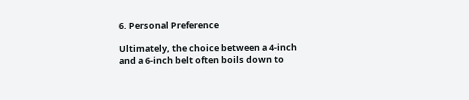6. Personal Preference

Ultimately, the choice between a 4-inch and a 6-inch belt often boils down to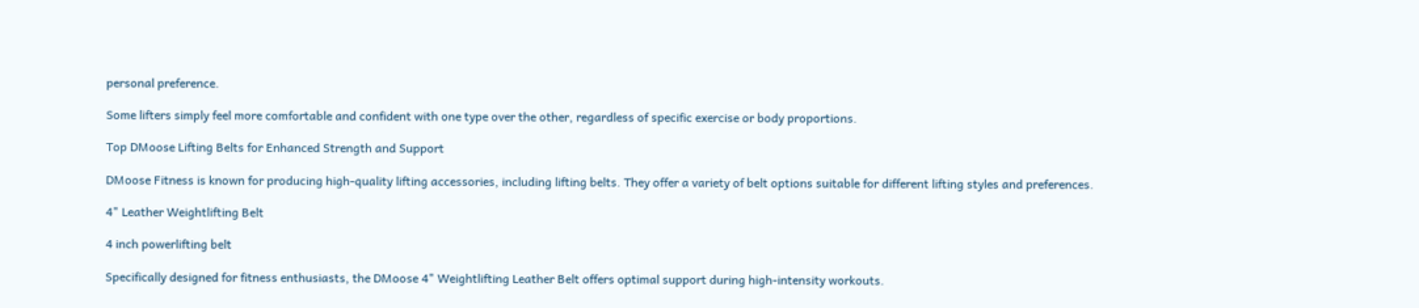personal preference.

Some lifters simply feel more comfortable and confident with one type over the other, regardless of specific exercise or body proportions.

Top DMoose Lifting Belts for Enhanced Strength and Support

DMoose Fitness is known for producing high-quality lifting accessories, including lifting belts. They offer a variety of belt options suitable for different lifting styles and preferences.

4" Leather Weightlifting Belt

4 inch powerlifting belt

Specifically designed for fitness enthusiasts, the DMoose 4" Weightlifting Leather Belt offers optimal support during high-intensity workouts.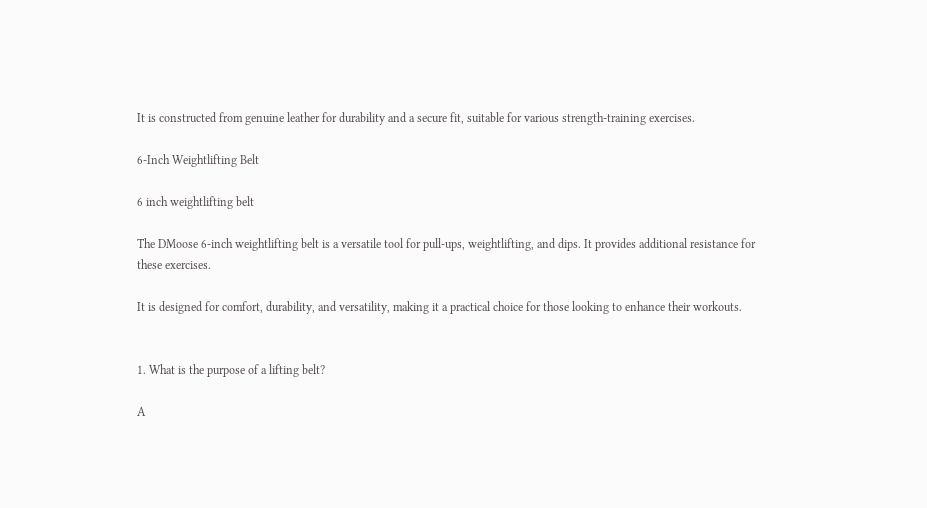It is constructed from genuine leather for durability and a secure fit, suitable for various strength-training exercises.

6-Inch Weightlifting Belt

6 inch weightlifting belt

The DMoose 6-inch weightlifting belt is a versatile tool for pull-ups, weightlifting, and dips. It provides additional resistance for these exercises.

It is designed for comfort, durability, and versatility, making it a practical choice for those looking to enhance their workouts.


1. What is the purpose of a lifting belt?

A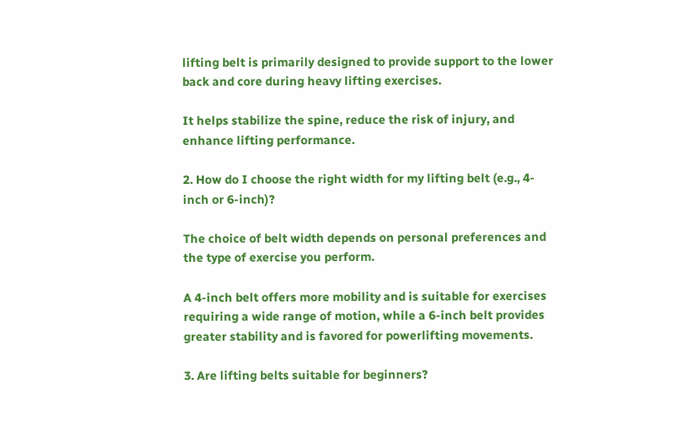lifting belt is primarily designed to provide support to the lower back and core during heavy lifting exercises.

It helps stabilize the spine, reduce the risk of injury, and enhance lifting performance.

2. How do I choose the right width for my lifting belt (e.g., 4-inch or 6-inch)?

The choice of belt width depends on personal preferences and the type of exercise you perform.

A 4-inch belt offers more mobility and is suitable for exercises requiring a wide range of motion, while a 6-inch belt provides greater stability and is favored for powerlifting movements.

3. Are lifting belts suitable for beginners?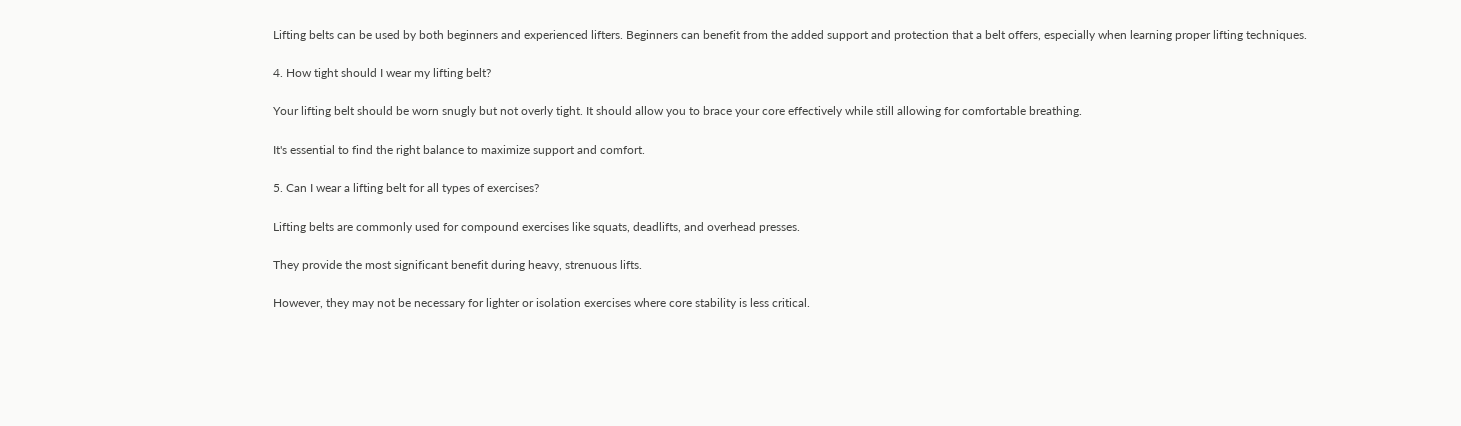Lifting belts can be used by both beginners and experienced lifters. Beginners can benefit from the added support and protection that a belt offers, especially when learning proper lifting techniques.

4. How tight should I wear my lifting belt?

Your lifting belt should be worn snugly but not overly tight. It should allow you to brace your core effectively while still allowing for comfortable breathing.

It's essential to find the right balance to maximize support and comfort.

5. Can I wear a lifting belt for all types of exercises?

Lifting belts are commonly used for compound exercises like squats, deadlifts, and overhead presses.

They provide the most significant benefit during heavy, strenuous lifts.

However, they may not be necessary for lighter or isolation exercises where core stability is less critical.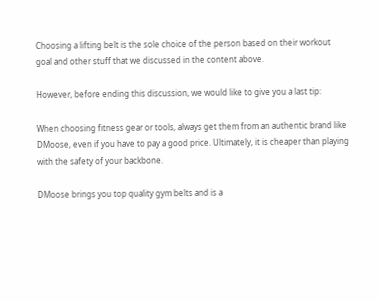Choosing a lifting belt is the sole choice of the person based on their workout goal and other stuff that we discussed in the content above.

However, before ending this discussion, we would like to give you a last tip:

When choosing fitness gear or tools, always get them from an authentic brand like DMoose, even if you have to pay a good price. Ultimately, it is cheaper than playing with the safety of your backbone.

DMoose brings you top quality gym belts and is a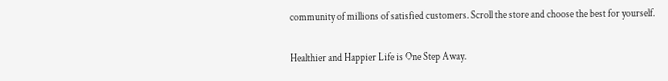community of millions of satisfied customers. Scroll the store and choose the best for yourself.

Healthier and Happier Life is One Step Away.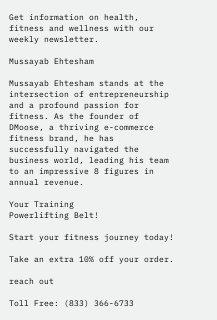Get information on health, fitness and wellness with our weekly newsletter.

Mussayab Ehtesham

Mussayab Ehtesham stands at the intersection of entrepreneurship and a profound passion for fitness. As the founder of DMoose, a thriving e-commerce fitness brand, he has successfully navigated the business world, leading his team to an impressive 8 figures in annual revenue.

Your Training
Powerlifting Belt!

Start your fitness journey today!

Take an extra 10% off your order.

reach out

Toll Free: (833) 366-6733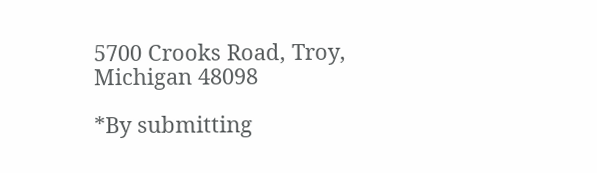5700 Crooks Road, Troy, Michigan 48098

*By submitting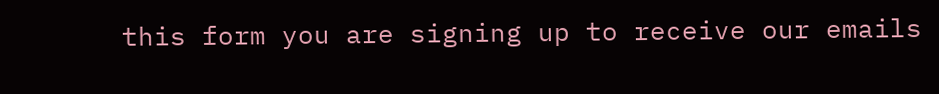this form you are signing up to receive our emails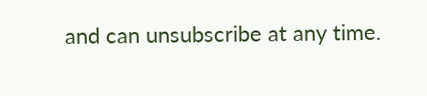and can unsubscribe at any time.